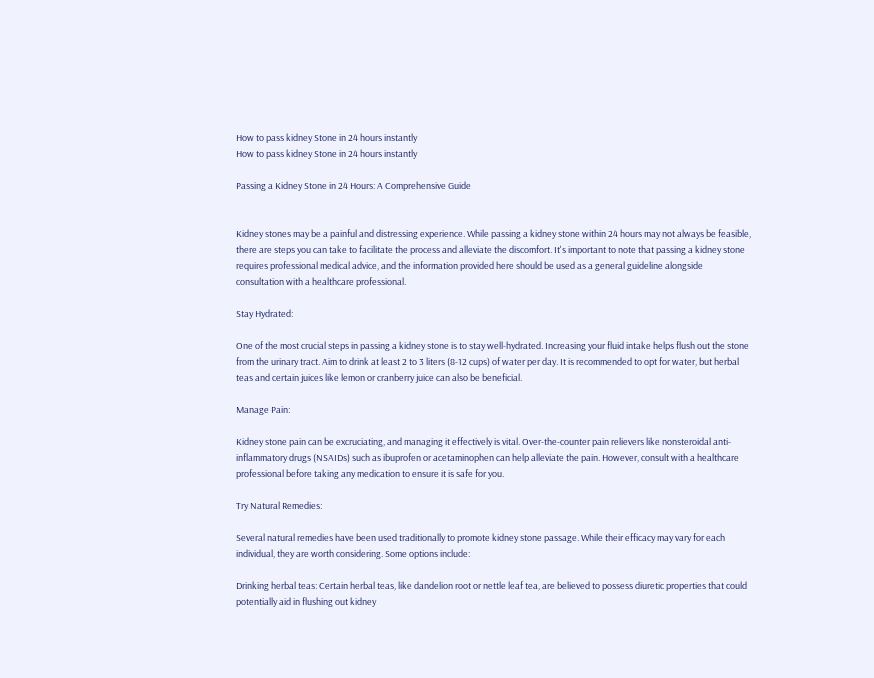How to pass kidney Stone in 24 hours instantly
How to pass kidney Stone in 24 hours instantly

Passing a Kidney Stone in 24 Hours: A Comprehensive Guide


Kidney stones may be a painful and distressing experience. While passing a kidney stone within 24 hours may not always be feasible, there are steps you can take to facilitate the process and alleviate the discomfort. It's important to note that passing a kidney stone requires professional medical advice, and the information provided here should be used as a general guideline alongside consultation with a healthcare professional.

Stay Hydrated:

One of the most crucial steps in passing a kidney stone is to stay well-hydrated. Increasing your fluid intake helps flush out the stone from the urinary tract. Aim to drink at least 2 to 3 liters (8-12 cups) of water per day. It is recommended to opt for water, but herbal teas and certain juices like lemon or cranberry juice can also be beneficial.

Manage Pain:

Kidney stone pain can be excruciating, and managing it effectively is vital. Over-the-counter pain relievers like nonsteroidal anti-inflammatory drugs (NSAIDs) such as ibuprofen or acetaminophen can help alleviate the pain. However, consult with a healthcare professional before taking any medication to ensure it is safe for you.

Try Natural Remedies:

Several natural remedies have been used traditionally to promote kidney stone passage. While their efficacy may vary for each individual, they are worth considering. Some options include:

Drinking herbal teas: Certain herbal teas, like dandelion root or nettle leaf tea, are believed to possess diuretic properties that could potentially aid in flushing out kidney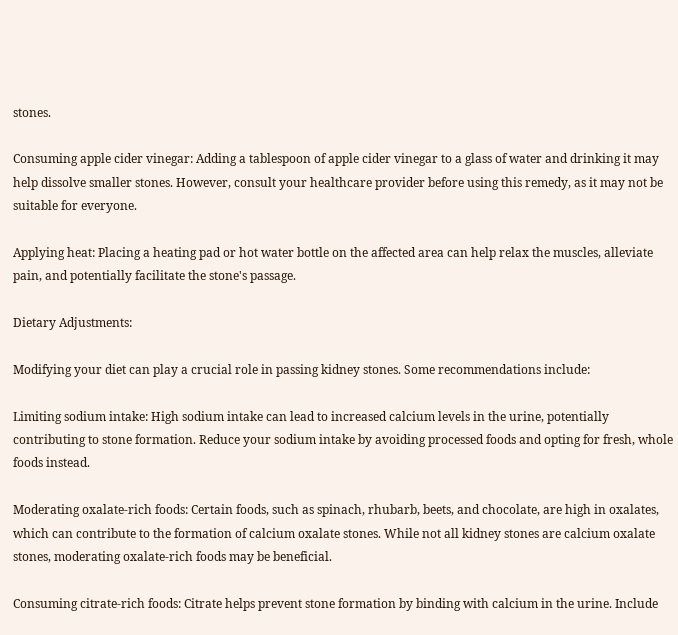stones.

Consuming apple cider vinegar: Adding a tablespoon of apple cider vinegar to a glass of water and drinking it may help dissolve smaller stones. However, consult your healthcare provider before using this remedy, as it may not be suitable for everyone.

Applying heat: Placing a heating pad or hot water bottle on the affected area can help relax the muscles, alleviate pain, and potentially facilitate the stone's passage.

Dietary Adjustments:

Modifying your diet can play a crucial role in passing kidney stones. Some recommendations include:

Limiting sodium intake: High sodium intake can lead to increased calcium levels in the urine, potentially contributing to stone formation. Reduce your sodium intake by avoiding processed foods and opting for fresh, whole foods instead.

Moderating oxalate-rich foods: Certain foods, such as spinach, rhubarb, beets, and chocolate, are high in oxalates, which can contribute to the formation of calcium oxalate stones. While not all kidney stones are calcium oxalate stones, moderating oxalate-rich foods may be beneficial.

Consuming citrate-rich foods: Citrate helps prevent stone formation by binding with calcium in the urine. Include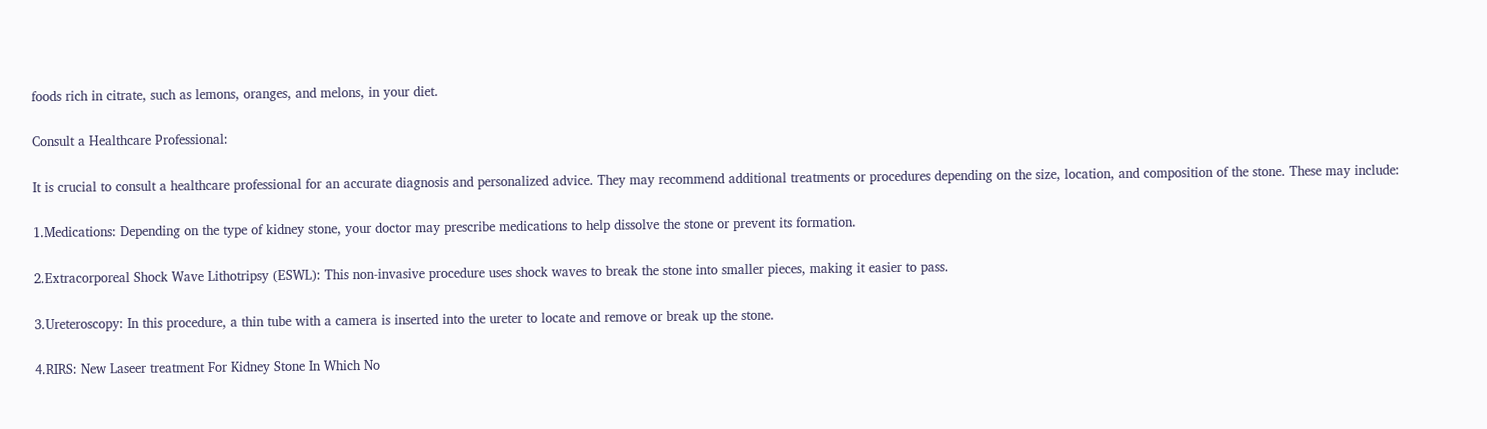foods rich in citrate, such as lemons, oranges, and melons, in your diet.

Consult a Healthcare Professional:

It is crucial to consult a healthcare professional for an accurate diagnosis and personalized advice. They may recommend additional treatments or procedures depending on the size, location, and composition of the stone. These may include:

1.Medications: Depending on the type of kidney stone, your doctor may prescribe medications to help dissolve the stone or prevent its formation.

2.Extracorporeal Shock Wave Lithotripsy (ESWL): This non-invasive procedure uses shock waves to break the stone into smaller pieces, making it easier to pass.

3.Ureteroscopy: In this procedure, a thin tube with a camera is inserted into the ureter to locate and remove or break up the stone.

4.RIRS: New Laseer treatment For Kidney Stone In Which No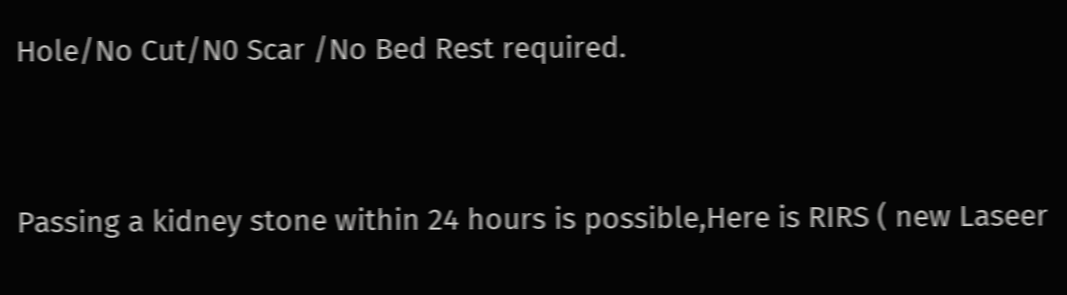Hole/No Cut/N0 Scar /No Bed Rest required.


Passing a kidney stone within 24 hours is possible,Here is RIRS ( new Laseer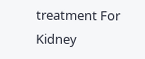treatment For Kidney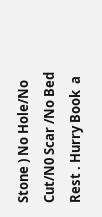Stone ) No Hole/No Cut/N0 Scar /No Bed Rest . Hurry Book  a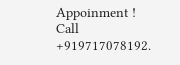Appoinment ! Call +919717078192.